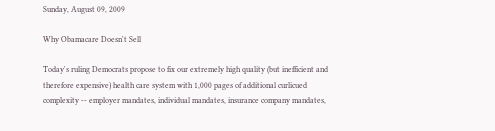Sunday, August 09, 2009

Why Obamacare Doesn't Sell

Today's ruling Democrats propose to fix our extremely high quality (but inefficient and therefore expensive) health care system with 1,000 pages of additional curlicued complexity -- employer mandates, individual mandates, insurance company mandates,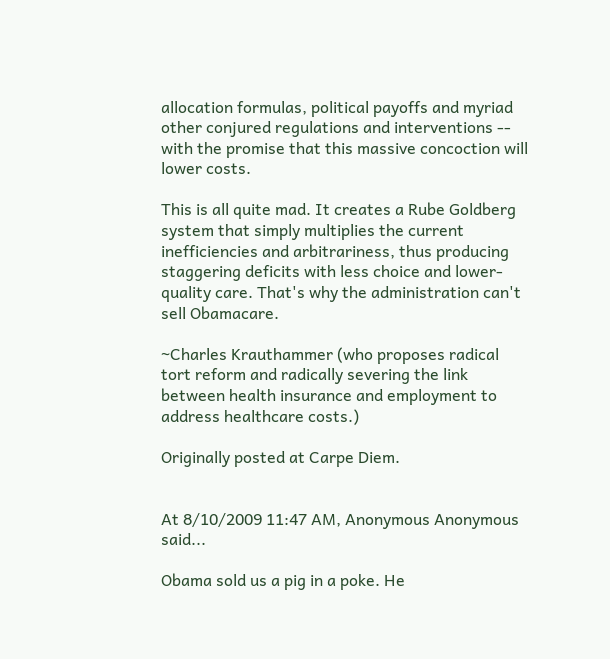allocation formulas, political payoffs and myriad other conjured regulations and interventions -- with the promise that this massive concoction will lower costs.

This is all quite mad. It creates a Rube Goldberg system that simply multiplies the current inefficiencies and arbitrariness, thus producing staggering deficits with less choice and lower-quality care. That's why the administration can't sell Obamacare.

~Charles Krauthammer (who proposes radical tort reform and radically severing the link between health insurance and employment to address healthcare costs.)

Originally posted at Carpe Diem.


At 8/10/2009 11:47 AM, Anonymous Anonymous said...

Obama sold us a pig in a poke. He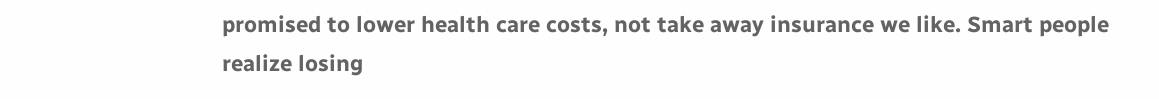promised to lower health care costs, not take away insurance we like. Smart people realize losing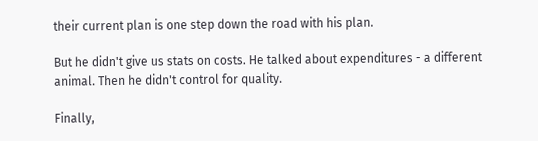their current plan is one step down the road with his plan.

But he didn't give us stats on costs. He talked about expenditures - a different animal. Then he didn't control for quality.

Finally,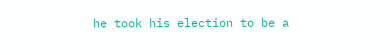he took his election to be a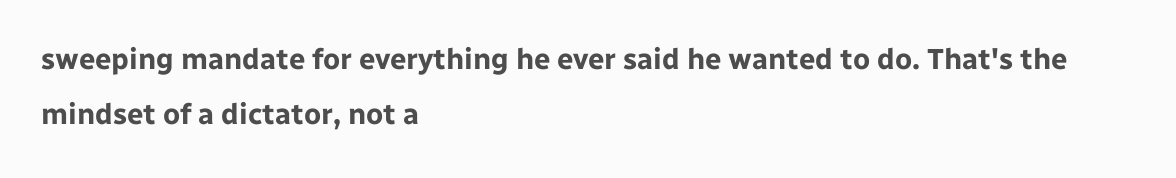sweeping mandate for everything he ever said he wanted to do. That's the mindset of a dictator, not a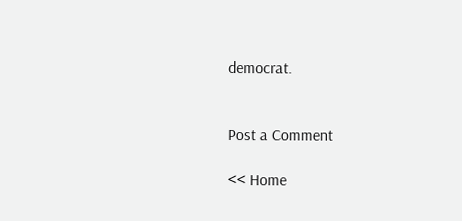democrat.


Post a Comment

<< Home